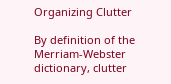Organizing Clutter

By definition of the Merriam-Webster dictionary, clutter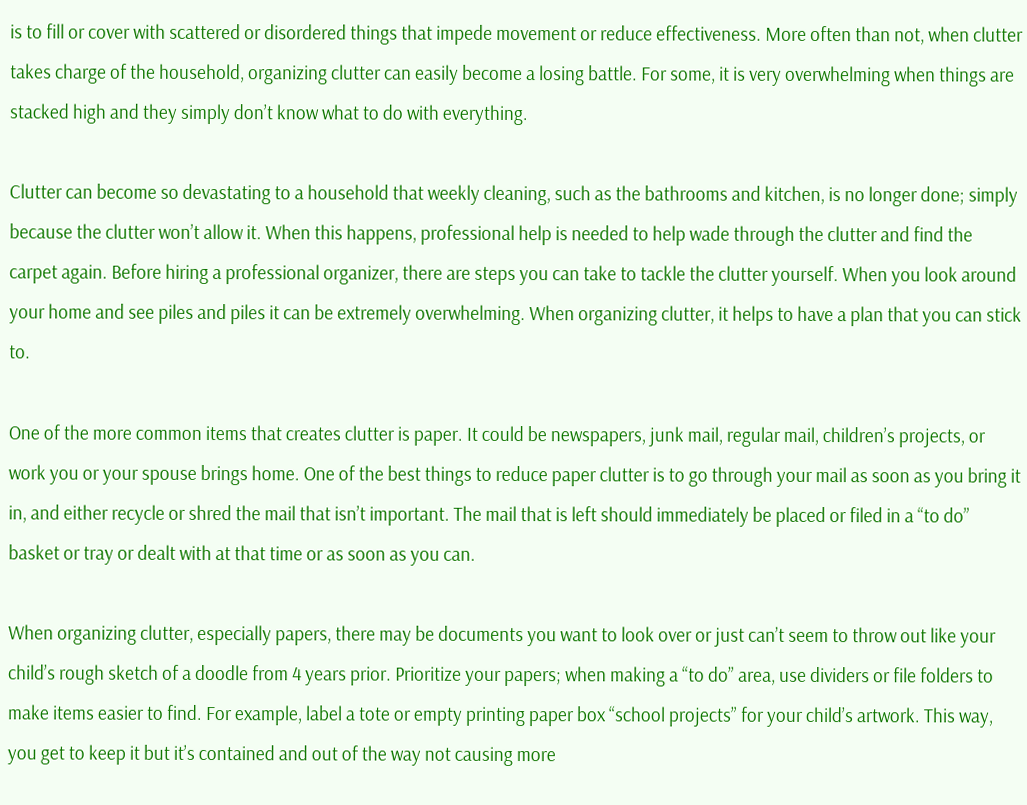is to fill or cover with scattered or disordered things that impede movement or reduce effectiveness. More often than not, when clutter takes charge of the household, organizing clutter can easily become a losing battle. For some, it is very overwhelming when things are stacked high and they simply don’t know what to do with everything.

Clutter can become so devastating to a household that weekly cleaning, such as the bathrooms and kitchen, is no longer done; simply because the clutter won’t allow it. When this happens, professional help is needed to help wade through the clutter and find the carpet again. Before hiring a professional organizer, there are steps you can take to tackle the clutter yourself. When you look around your home and see piles and piles it can be extremely overwhelming. When organizing clutter, it helps to have a plan that you can stick to.

One of the more common items that creates clutter is paper. It could be newspapers, junk mail, regular mail, children’s projects, or work you or your spouse brings home. One of the best things to reduce paper clutter is to go through your mail as soon as you bring it in, and either recycle or shred the mail that isn’t important. The mail that is left should immediately be placed or filed in a “to do” basket or tray or dealt with at that time or as soon as you can.

When organizing clutter, especially papers, there may be documents you want to look over or just can’t seem to throw out like your child’s rough sketch of a doodle from 4 years prior. Prioritize your papers; when making a “to do” area, use dividers or file folders to make items easier to find. For example, label a tote or empty printing paper box “school projects” for your child’s artwork. This way, you get to keep it but it’s contained and out of the way not causing more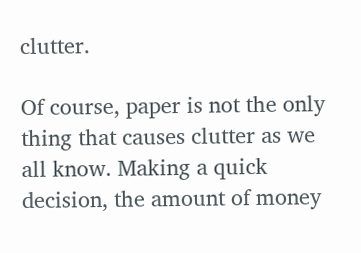clutter.

Of course, paper is not the only thing that causes clutter as we all know. Making a quick decision, the amount of money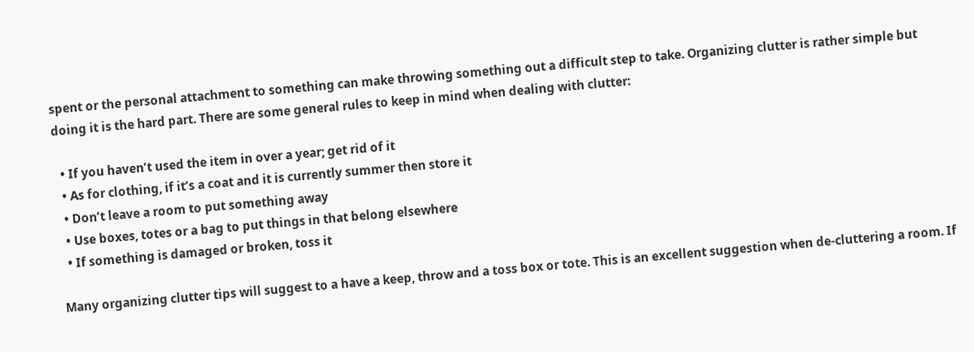spent or the personal attachment to something can make throwing something out a difficult step to take. Organizing clutter is rather simple but doing it is the hard part. There are some general rules to keep in mind when dealing with clutter:

  • If you haven’t used the item in over a year; get rid of it
  • As for clothing, if it’s a coat and it is currently summer then store it
  • Don’t leave a room to put something away
  • Use boxes, totes or a bag to put things in that belong elsewhere
  • If something is damaged or broken, toss it

Many organizing clutter tips will suggest to a have a keep, throw and a toss box or tote. This is an excellent suggestion when de-cluttering a room. If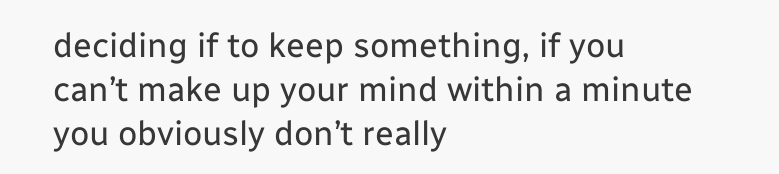deciding if to keep something, if you can’t make up your mind within a minute you obviously don’t really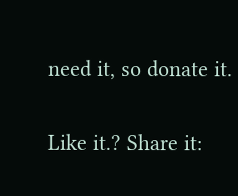need it, so donate it.

Like it.? Share it: